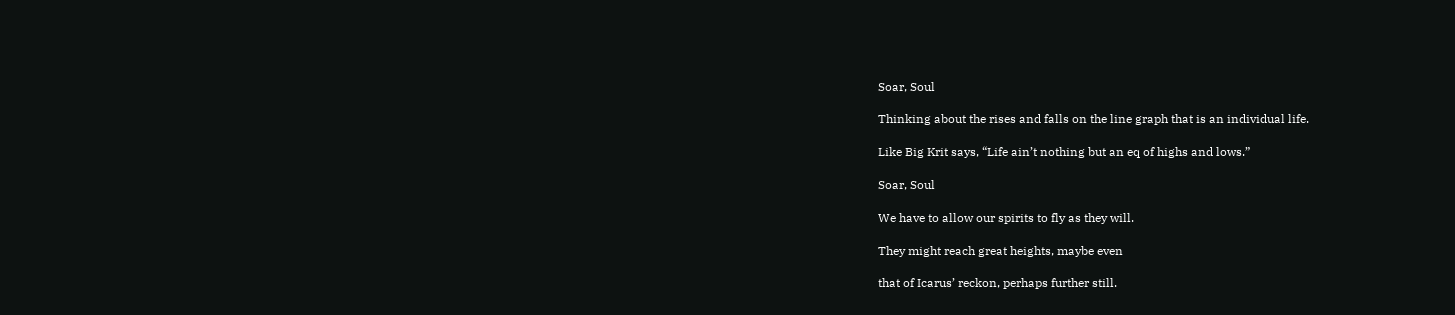Soar, Soul

Thinking about the rises and falls on the line graph that is an individual life.

Like Big Krit says, “Life ain’t nothing but an eq of highs and lows.”

Soar, Soul

We have to allow our spirits to fly as they will.

They might reach great heights, maybe even

that of Icarus’ reckon, perhaps further still.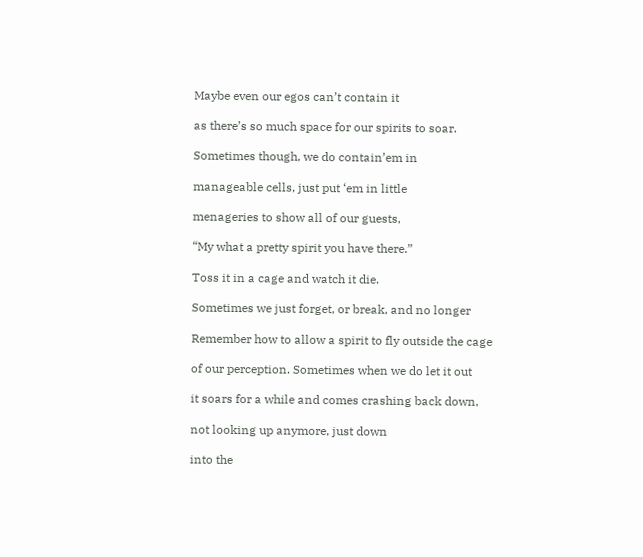Maybe even our egos can’t contain it

as there’s so much space for our spirits to soar.

Sometimes though, we do contain’em in

manageable cells, just put ‘em in little

menageries to show all of our guests,

“My what a pretty spirit you have there.”

Toss it in a cage and watch it die.

Sometimes we just forget, or break, and no longer

Remember how to allow a spirit to fly outside the cage

of our perception. Sometimes when we do let it out

it soars for a while and comes crashing back down,

not looking up anymore, just down

into the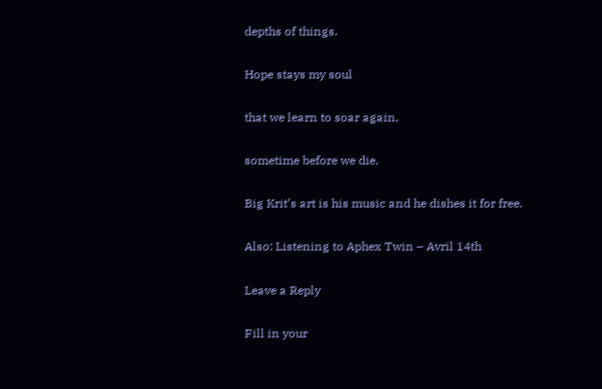depths of things.

Hope stays my soul

that we learn to soar again,

sometime before we die.

Big Krit’s art is his music and he dishes it for free.

Also: Listening to Aphex Twin – Avril 14th

Leave a Reply

Fill in your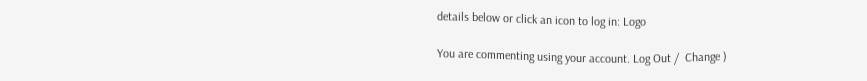details below or click an icon to log in: Logo

You are commenting using your account. Log Out /  Change )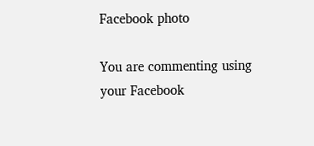Facebook photo

You are commenting using your Facebook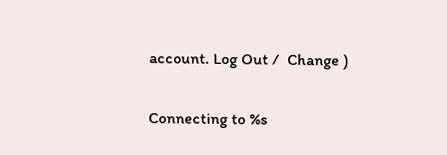account. Log Out /  Change )

Connecting to %s